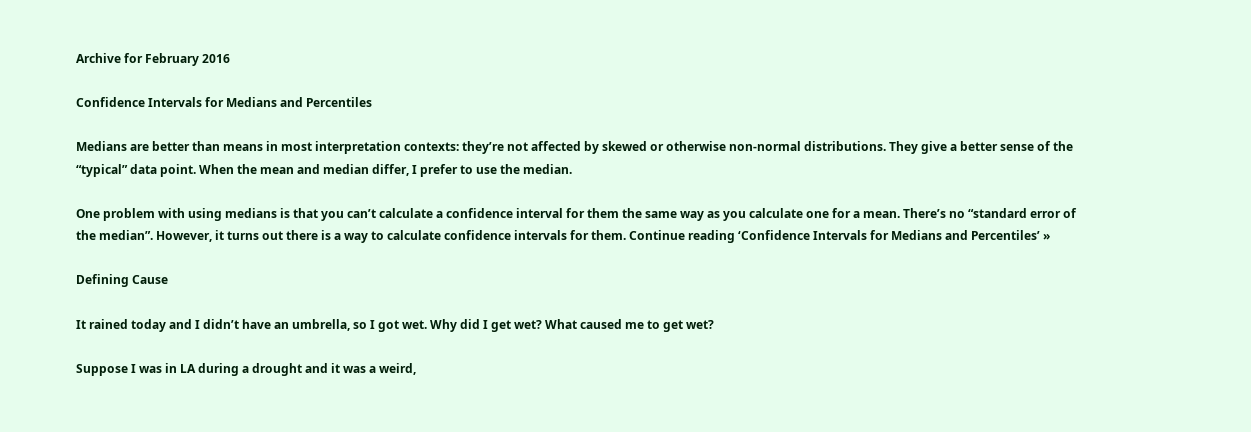Archive for February 2016

Confidence Intervals for Medians and Percentiles

Medians are better than means in most interpretation contexts: they’re not affected by skewed or otherwise non-normal distributions. They give a better sense of the “typical” data point. When the mean and median differ, I prefer to use the median.

One problem with using medians is that you can’t calculate a confidence interval for them the same way as you calculate one for a mean. There’s no “standard error of the median”. However, it turns out there is a way to calculate confidence intervals for them. Continue reading ‘Confidence Intervals for Medians and Percentiles’ »

Defining Cause

It rained today and I didn’t have an umbrella, so I got wet. Why did I get wet? What caused me to get wet?

Suppose I was in LA during a drought and it was a weird,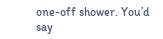one-off shower. You’d say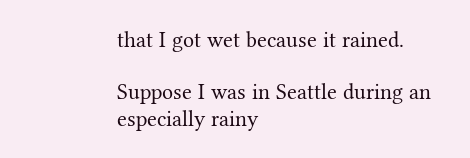that I got wet because it rained.

Suppose I was in Seattle during an especially rainy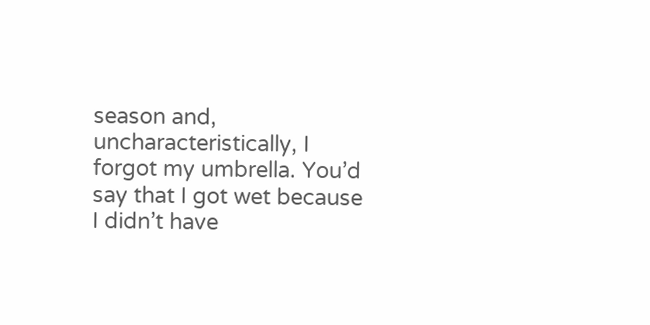season and, uncharacteristically, I forgot my umbrella. You’d say that I got wet because I didn’t have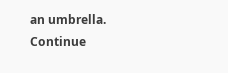an umbrella.
Continue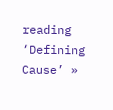reading ‘Defining Cause’ »